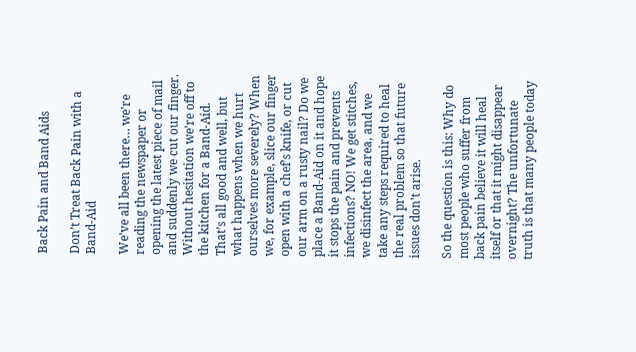Back Pain and Band Aids

Don’t Treat Back Pain with a Band-Aid

We’ve all been there… we’re reading the newspaper or opening the latest piece of mail and suddenly we cut our finger. Without hesitation we’re off to the kitchen for a Band-Aid. That’s all good and well, but what happens when we hurt ourselves more severely? When we, for example, slice our finger open with a chef’s knife, or cut our arm on a rusty nail? Do we place a Band-Aid on it and hope it stops the pain and prevents infections? NO! We get stitches, we disinfect the area, and we take any steps required to heal the real problem so that future issues don’t arise.

So the question is this: Why do most people who suffer from back pain believe it will heal itself or that it might disappear overnight? The unfortunate truth is that many people today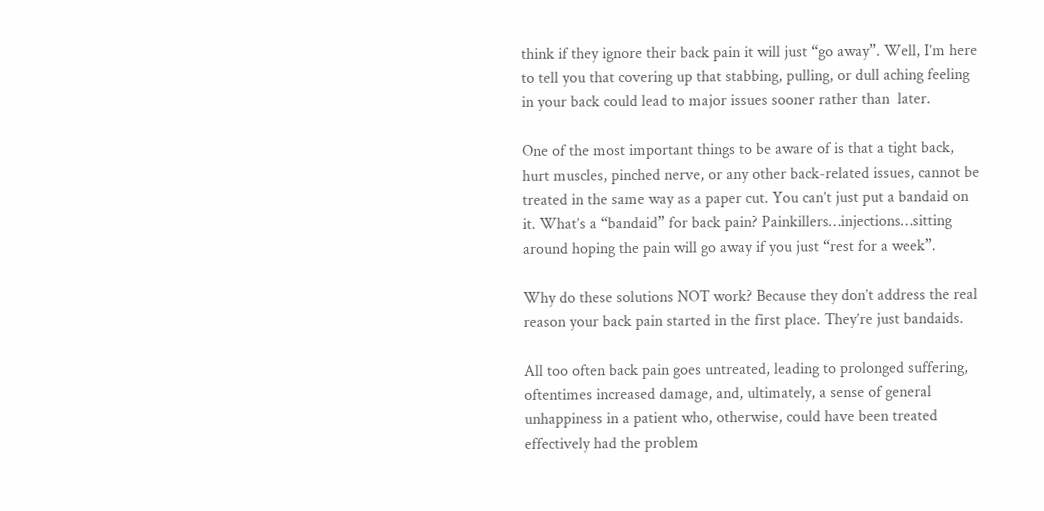think if they ignore their back pain it will just “go away”. Well, I’m here to tell you that covering up that stabbing, pulling, or dull aching feeling in your back could lead to major issues sooner rather than  later.

One of the most important things to be aware of is that a tight back, hurt muscles, pinched nerve, or any other back-related issues, cannot be treated in the same way as a paper cut. You can’t just put a bandaid on it. What’s a “bandaid” for back pain? Painkillers…injections…sitting around hoping the pain will go away if you just “rest for a week”.

Why do these solutions NOT work? Because they don’t address the real reason your back pain started in the first place. They’re just bandaids.

All too often back pain goes untreated, leading to prolonged suffering, oftentimes increased damage, and, ultimately, a sense of general unhappiness in a patient who, otherwise, could have been treated effectively had the problem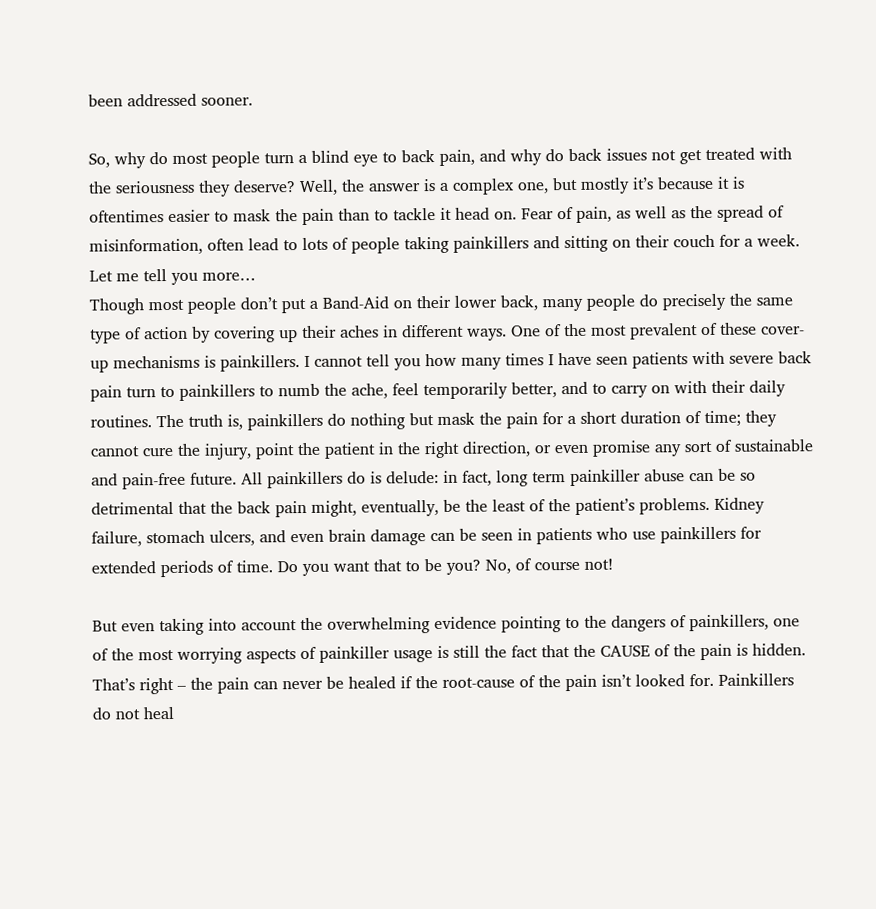been addressed sooner.

So, why do most people turn a blind eye to back pain, and why do back issues not get treated with the seriousness they deserve? Well, the answer is a complex one, but mostly it’s because it is oftentimes easier to mask the pain than to tackle it head on. Fear of pain, as well as the spread of misinformation, often lead to lots of people taking painkillers and sitting on their couch for a week. Let me tell you more…
Though most people don’t put a Band-Aid on their lower back, many people do precisely the same type of action by covering up their aches in different ways. One of the most prevalent of these cover-up mechanisms is painkillers. I cannot tell you how many times I have seen patients with severe back pain turn to painkillers to numb the ache, feel temporarily better, and to carry on with their daily routines. The truth is, painkillers do nothing but mask the pain for a short duration of time; they cannot cure the injury, point the patient in the right direction, or even promise any sort of sustainable and pain-free future. All painkillers do is delude: in fact, long term painkiller abuse can be so detrimental that the back pain might, eventually, be the least of the patient’s problems. Kidney failure, stomach ulcers, and even brain damage can be seen in patients who use painkillers for extended periods of time. Do you want that to be you? No, of course not!

But even taking into account the overwhelming evidence pointing to the dangers of painkillers, one of the most worrying aspects of painkiller usage is still the fact that the CAUSE of the pain is hidden. That’s right – the pain can never be healed if the root-cause of the pain isn’t looked for. Painkillers do not heal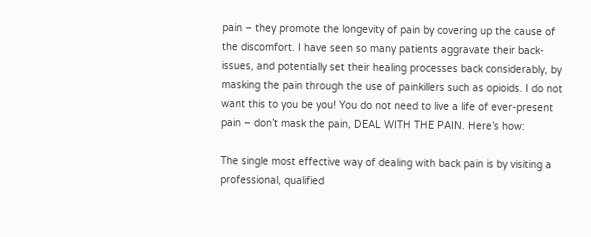pain – they promote the longevity of pain by covering up the cause of the discomfort. I have seen so many patients aggravate their back-issues, and potentially set their healing processes back considerably, by masking the pain through the use of painkillers such as opioids. I do not want this to you be you! You do not need to live a life of ever-present pain – don’t mask the pain, DEAL WITH THE PAIN. Here’s how:

The single most effective way of dealing with back pain is by visiting a professional, qualified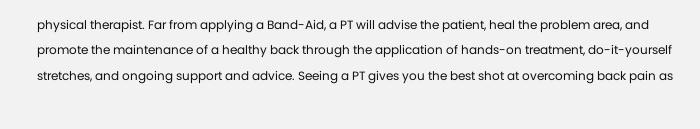physical therapist. Far from applying a Band-Aid, a PT will advise the patient, heal the problem area, and promote the maintenance of a healthy back through the application of hands-on treatment, do-it-yourself stretches, and ongoing support and advice. Seeing a PT gives you the best shot at overcoming back pain as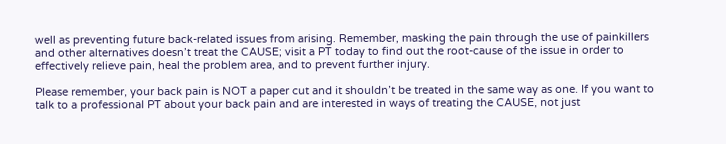well as preventing future back-related issues from arising. Remember, masking the pain through the use of painkillers and other alternatives doesn’t treat the CAUSE; visit a PT today to find out the root-cause of the issue in order to effectively relieve pain, heal the problem area, and to prevent further injury.

Please remember, your back pain is NOT a paper cut and it shouldn’t be treated in the same way as one. If you want to talk to a professional PT about your back pain and are interested in ways of treating the CAUSE, not just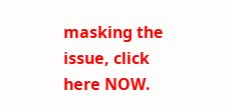masking the issue, click here NOW.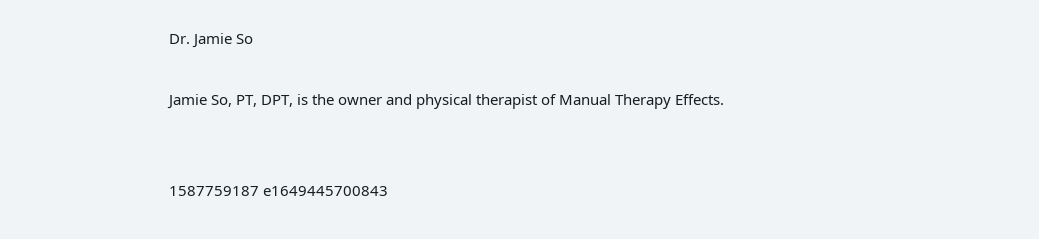Dr. Jamie So

Jamie So, PT, DPT, is the owner and physical therapist of Manual Therapy Effects.


1587759187 e1649445700843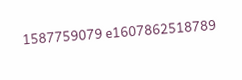1587759079 e1607862518789